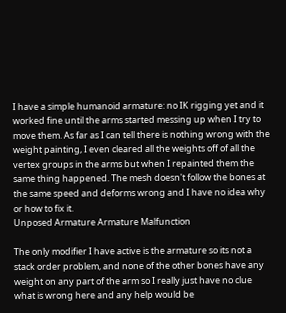I have a simple humanoid armature: no IK rigging yet and it worked fine until the arms started messing up when I try to move them. As far as I can tell there is nothing wrong with the weight painting, I even cleared all the weights off of all the vertex groups in the arms but when I repainted them the same thing happened. The mesh doesn't follow the bones at the same speed and deforms wrong and I have no idea why or how to fix it.
Unposed Armature Armature Malfunction

The only modifier I have active is the armature so its not a stack order problem, and none of the other bones have any weight on any part of the arm so I really just have no clue what is wrong here and any help would be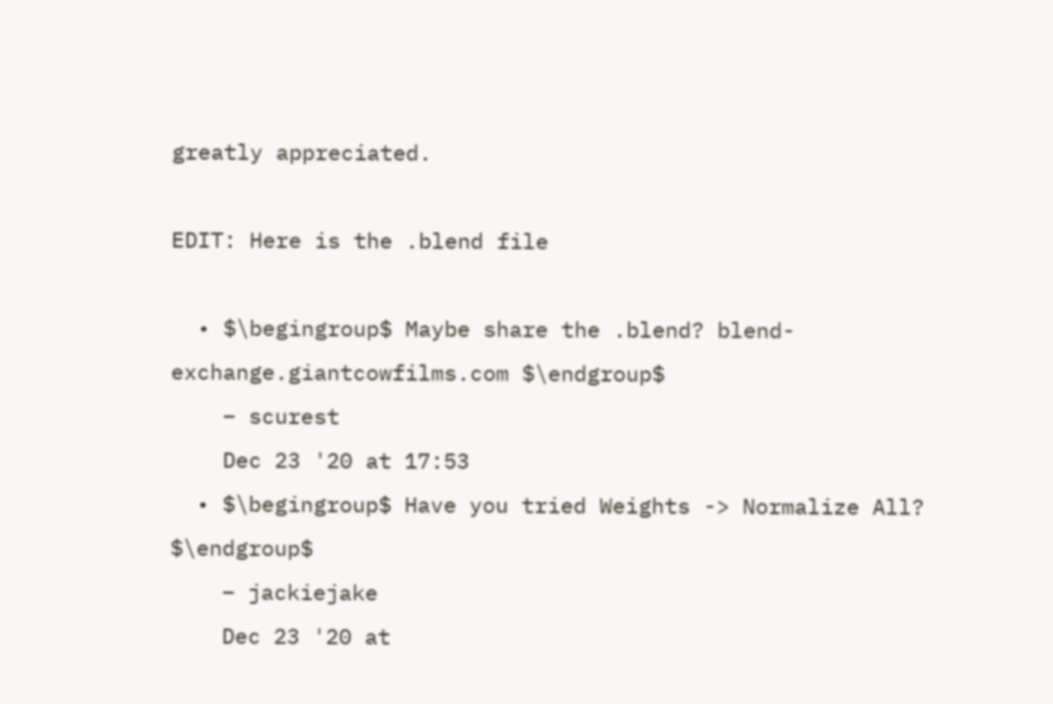greatly appreciated.

EDIT: Here is the .blend file

  • $\begingroup$ Maybe share the .blend? blend-exchange.giantcowfilms.com $\endgroup$
    – scurest
    Dec 23 '20 at 17:53
  • $\begingroup$ Have you tried Weights -> Normalize All? $\endgroup$
    – jackiejake
    Dec 23 '20 at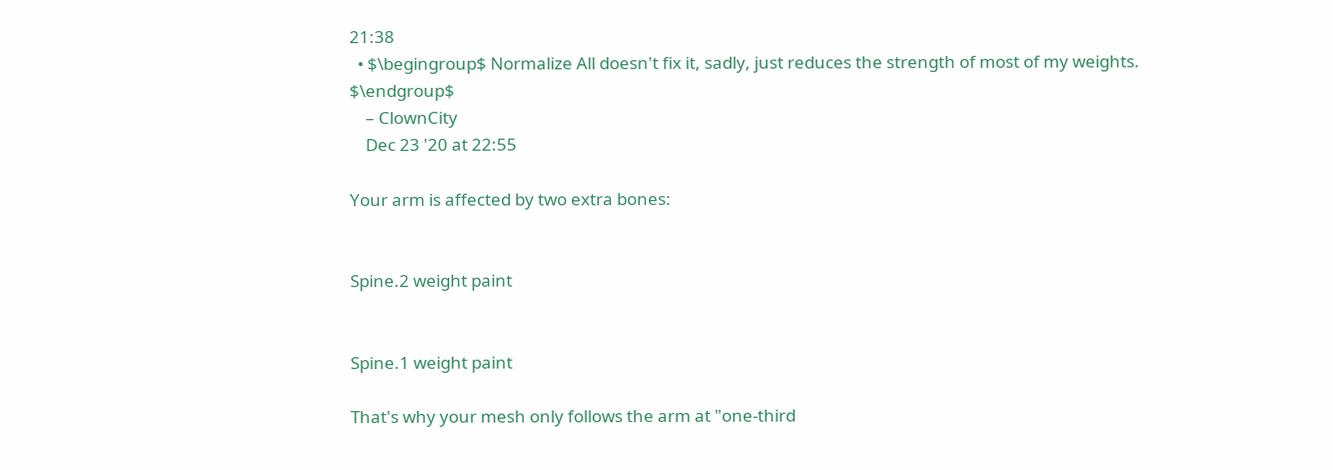21:38
  • $\begingroup$ Normalize All doesn't fix it, sadly, just reduces the strength of most of my weights. $\endgroup$
    – ClownCity
    Dec 23 '20 at 22:55

Your arm is affected by two extra bones:


Spine.2 weight paint


Spine.1 weight paint

That's why your mesh only follows the arm at "one-third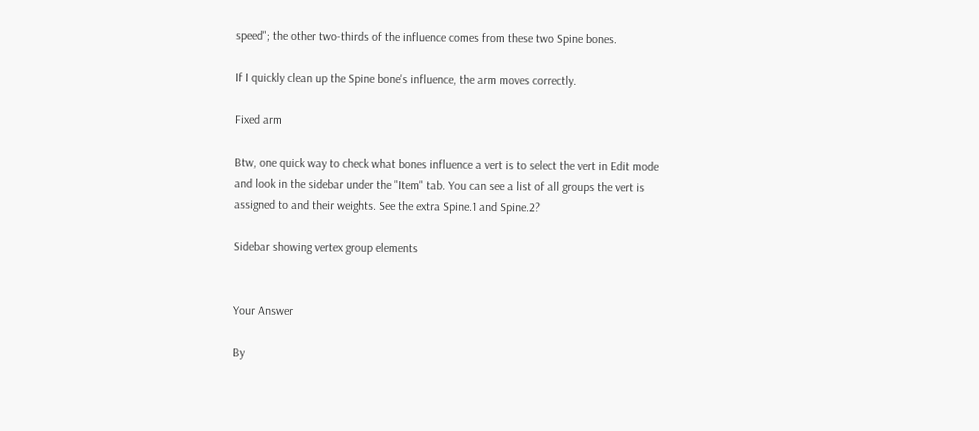speed"; the other two-thirds of the influence comes from these two Spine bones.

If I quickly clean up the Spine bone's influence, the arm moves correctly.

Fixed arm

Btw, one quick way to check what bones influence a vert is to select the vert in Edit mode and look in the sidebar under the "Item" tab. You can see a list of all groups the vert is assigned to and their weights. See the extra Spine.1 and Spine.2?

Sidebar showing vertex group elements


Your Answer

By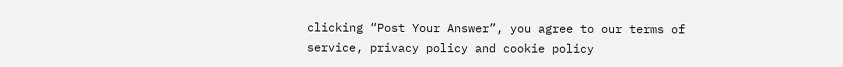clicking “Post Your Answer”, you agree to our terms of service, privacy policy and cookie policy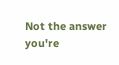Not the answer you're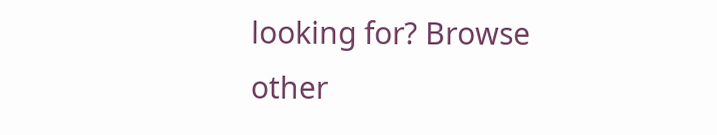looking for? Browse other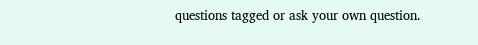questions tagged or ask your own question.